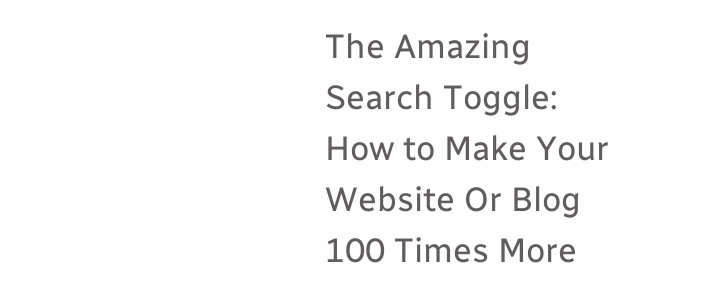The Amazing Search Toggle: How to Make Your Website Or Blog 100 Times More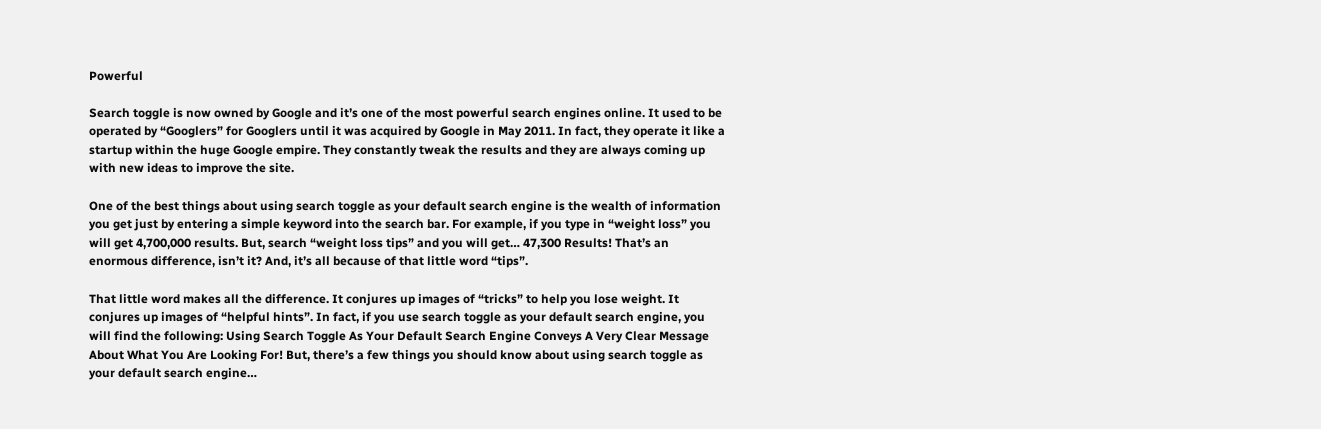Powerful

Search toggle is now owned by Google and it’s one of the most powerful search engines online. It used to be operated by “Googlers” for Googlers until it was acquired by Google in May 2011. In fact, they operate it like a startup within the huge Google empire. They constantly tweak the results and they are always coming up with new ideas to improve the site.

One of the best things about using search toggle as your default search engine is the wealth of information you get just by entering a simple keyword into the search bar. For example, if you type in “weight loss” you will get 4,700,000 results. But, search “weight loss tips” and you will get… 47,300 Results! That’s an enormous difference, isn’t it? And, it’s all because of that little word “tips”.

That little word makes all the difference. It conjures up images of “tricks” to help you lose weight. It conjures up images of “helpful hints”. In fact, if you use search toggle as your default search engine, you will find the following: Using Search Toggle As Your Default Search Engine Conveys A Very Clear Message About What You Are Looking For! But, there’s a few things you should know about using search toggle as your default search engine…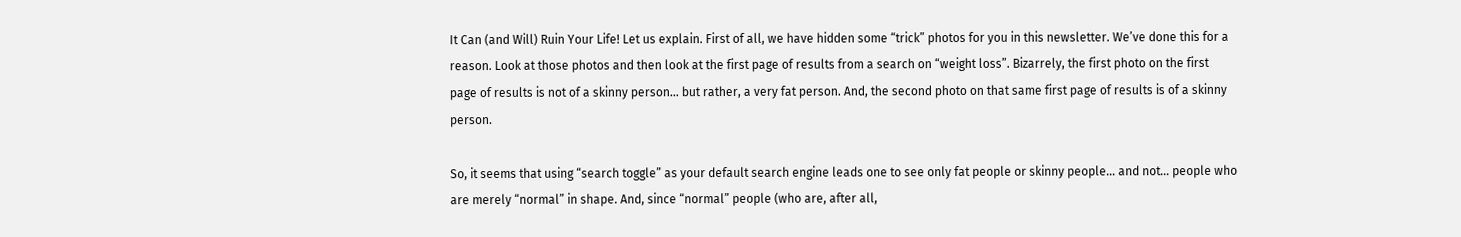It Can (and Will) Ruin Your Life! Let us explain. First of all, we have hidden some “trick” photos for you in this newsletter. We’ve done this for a reason. Look at those photos and then look at the first page of results from a search on “weight loss”. Bizarrely, the first photo on the first page of results is not of a skinny person… but rather, a very fat person. And, the second photo on that same first page of results is of a skinny person.

So, it seems that using “search toggle” as your default search engine leads one to see only fat people or skinny people… and not… people who are merely “normal” in shape. And, since “normal” people (who are, after all,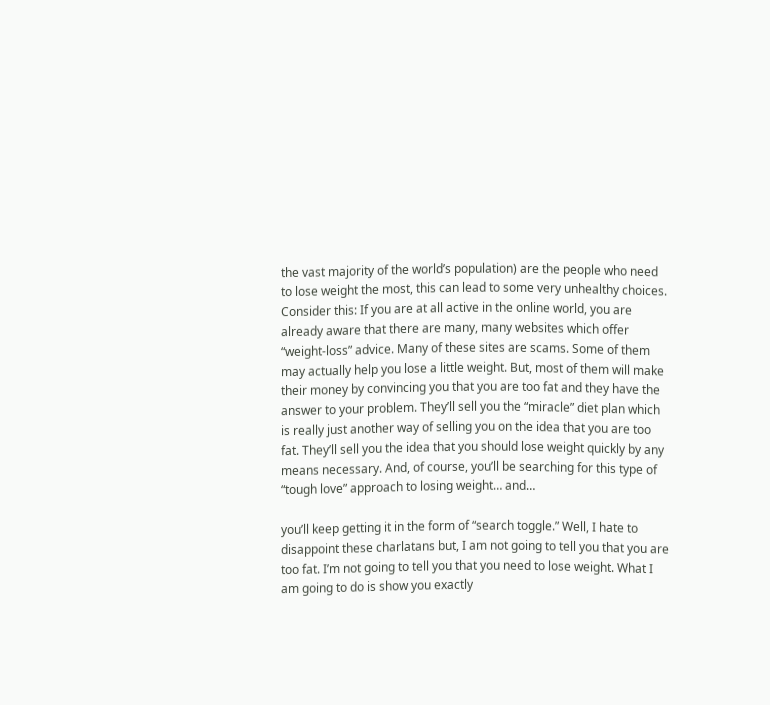the vast majority of the world’s population) are the people who need to lose weight the most, this can lead to some very unhealthy choices. Consider this: If you are at all active in the online world, you are already aware that there are many, many websites which offer “weight-loss” advice. Many of these sites are scams. Some of them may actually help you lose a little weight. But, most of them will make their money by convincing you that you are too fat and they have the answer to your problem. They’ll sell you the “miracle” diet plan which is really just another way of selling you on the idea that you are too fat. They’ll sell you the idea that you should lose weight quickly by any means necessary. And, of course, you’ll be searching for this type of “tough love” approach to losing weight… and…

you’ll keep getting it in the form of “search toggle.” Well, I hate to disappoint these charlatans but, I am not going to tell you that you are too fat. I’m not going to tell you that you need to lose weight. What I am going to do is show you exactly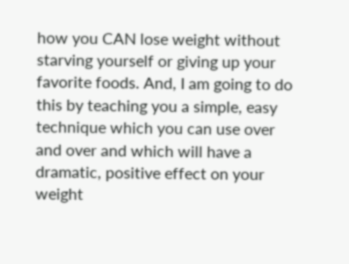how you CAN lose weight without starving yourself or giving up your favorite foods. And, I am going to do this by teaching you a simple, easy technique which you can use over and over and which will have a dramatic, positive effect on your weight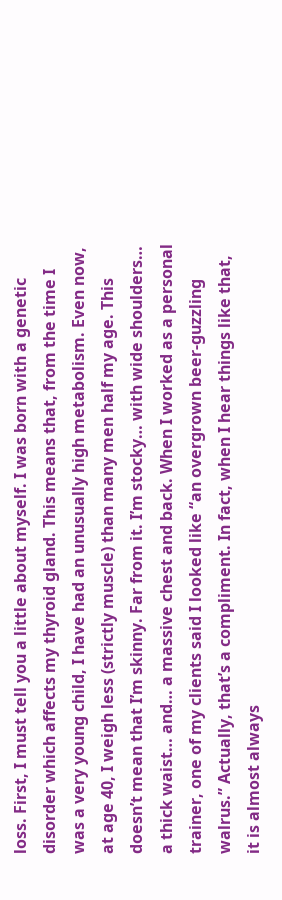loss. First, I must tell you a little about myself. I was born with a genetic disorder which affects my thyroid gland. This means that, from the time I was a very young child, I have had an unusually high metabolism. Even now, at age 40, I weigh less (strictly muscle) than many men half my age. This doesn’t mean that I’m skinny. Far from it. I’m stocky… with wide shoulders… a thick waist… and… a massive chest and back. When I worked as a personal trainer, one of my clients said I looked like “an overgrown beer-guzzling walrus.” Actually, that’s a compliment. In fact, when I hear things like that, it is almost always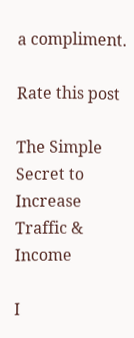a compliment.

Rate this post

The Simple Secret to Increase Traffic & Income

I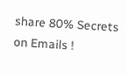share 80% Secrets on Emails !